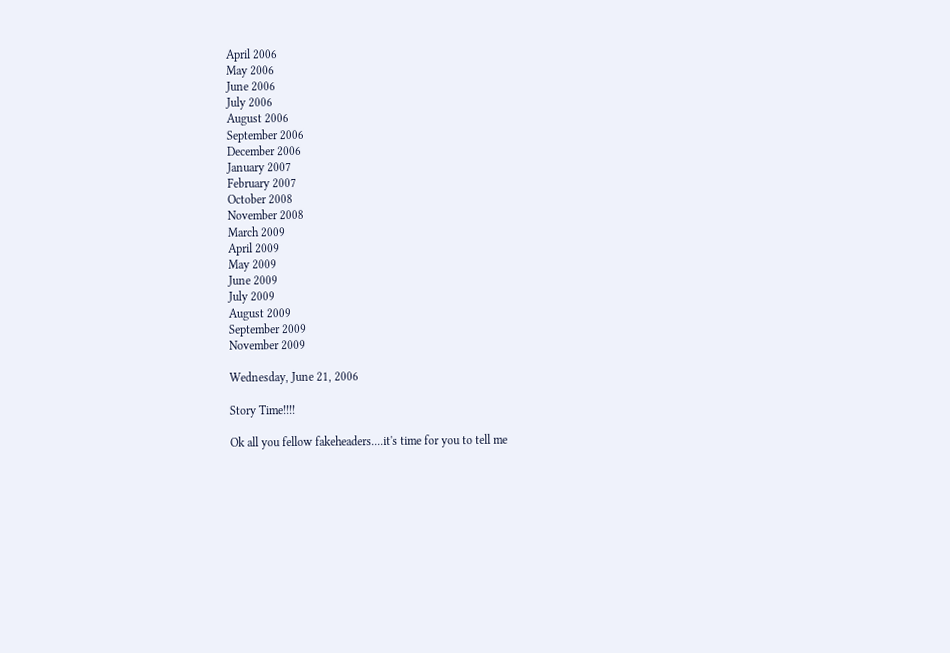April 2006
May 2006
June 2006
July 2006
August 2006
September 2006
December 2006
January 2007
February 2007
October 2008
November 2008
March 2009
April 2009
May 2009
June 2009
July 2009
August 2009
September 2009
November 2009

Wednesday, June 21, 2006

Story Time!!!!

Ok all you fellow fakeheaders....it's time for you to tell me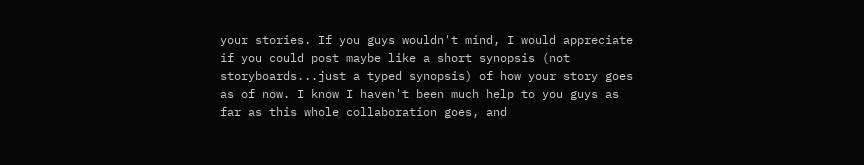your stories. If you guys wouldn't mind, I would appreciate if you could post maybe like a short synopsis (not storyboards...just a typed synopsis) of how your story goes as of now. I know I haven't been much help to you guys as far as this whole collaboration goes, and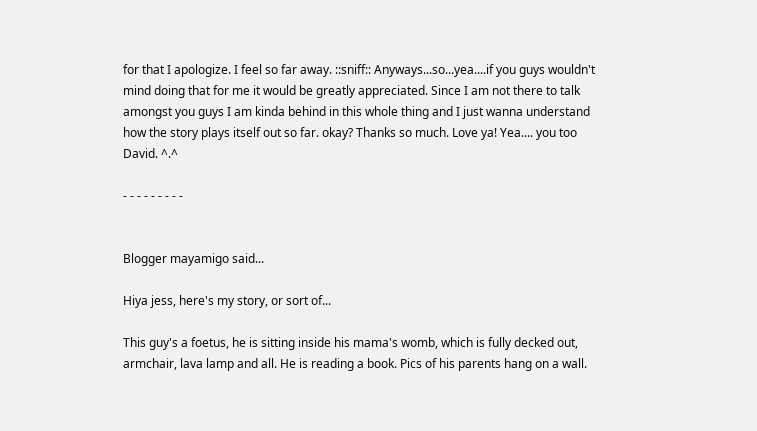for that I apologize. I feel so far away. ::sniff:: Anyways...so...yea....if you guys wouldn't mind doing that for me it would be greatly appreciated. Since I am not there to talk amongst you guys I am kinda behind in this whole thing and I just wanna understand how the story plays itself out so far. okay? Thanks so much. Love ya! Yea.... you too David. ^.^

- - - - - - - - -


Blogger mayamigo said...

Hiya jess, here's my story, or sort of...

This guy's a foetus, he is sitting inside his mama's womb, which is fully decked out, armchair, lava lamp and all. He is reading a book. Pics of his parents hang on a wall.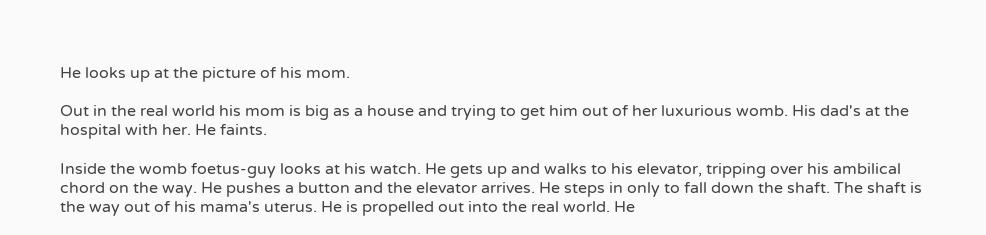He looks up at the picture of his mom.

Out in the real world his mom is big as a house and trying to get him out of her luxurious womb. His dad's at the hospital with her. He faints.

Inside the womb foetus-guy looks at his watch. He gets up and walks to his elevator, tripping over his ambilical chord on the way. He pushes a button and the elevator arrives. He steps in only to fall down the shaft. The shaft is the way out of his mama's uterus. He is propelled out into the real world. He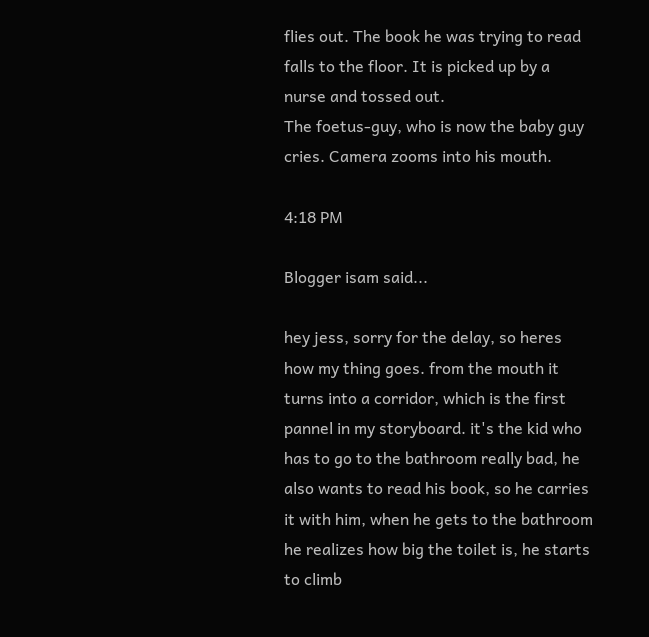flies out. The book he was trying to read falls to the floor. It is picked up by a nurse and tossed out.
The foetus-guy, who is now the baby guy cries. Camera zooms into his mouth.

4:18 PM

Blogger isam said...

hey jess, sorry for the delay, so heres how my thing goes. from the mouth it turns into a corridor, which is the first pannel in my storyboard. it's the kid who has to go to the bathroom really bad, he also wants to read his book, so he carries it with him, when he gets to the bathroom he realizes how big the toilet is, he starts to climb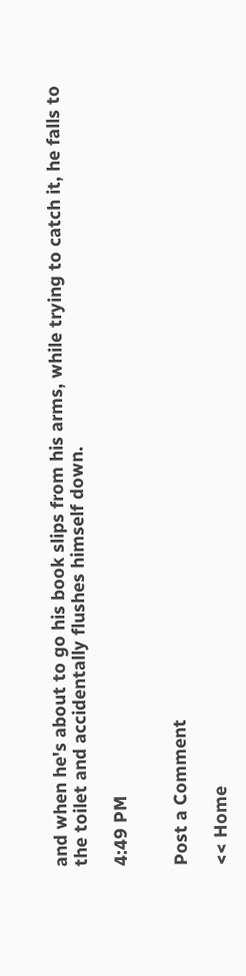and when he's about to go his book slips from his arms, while trying to catch it, he falls to the toilet and accidentally flushes himself down.

4:49 PM


Post a Comment

<< Home